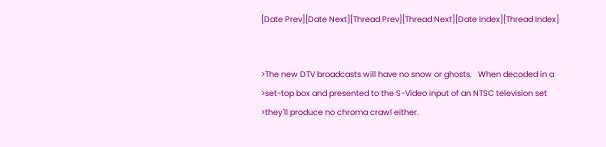[Date Prev][Date Next][Thread Prev][Thread Next][Date Index][Thread Index]


>The new DTV broadcasts will have no snow or ghosts.   When decoded in a
>set-top box and presented to the S-Video input of an NTSC television set
>they'll produce no chroma crawl either.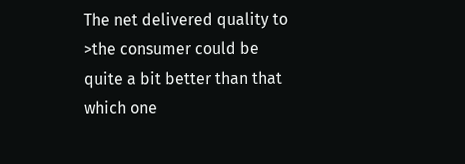The net delivered quality to
>the consumer could be quite a bit better than that which one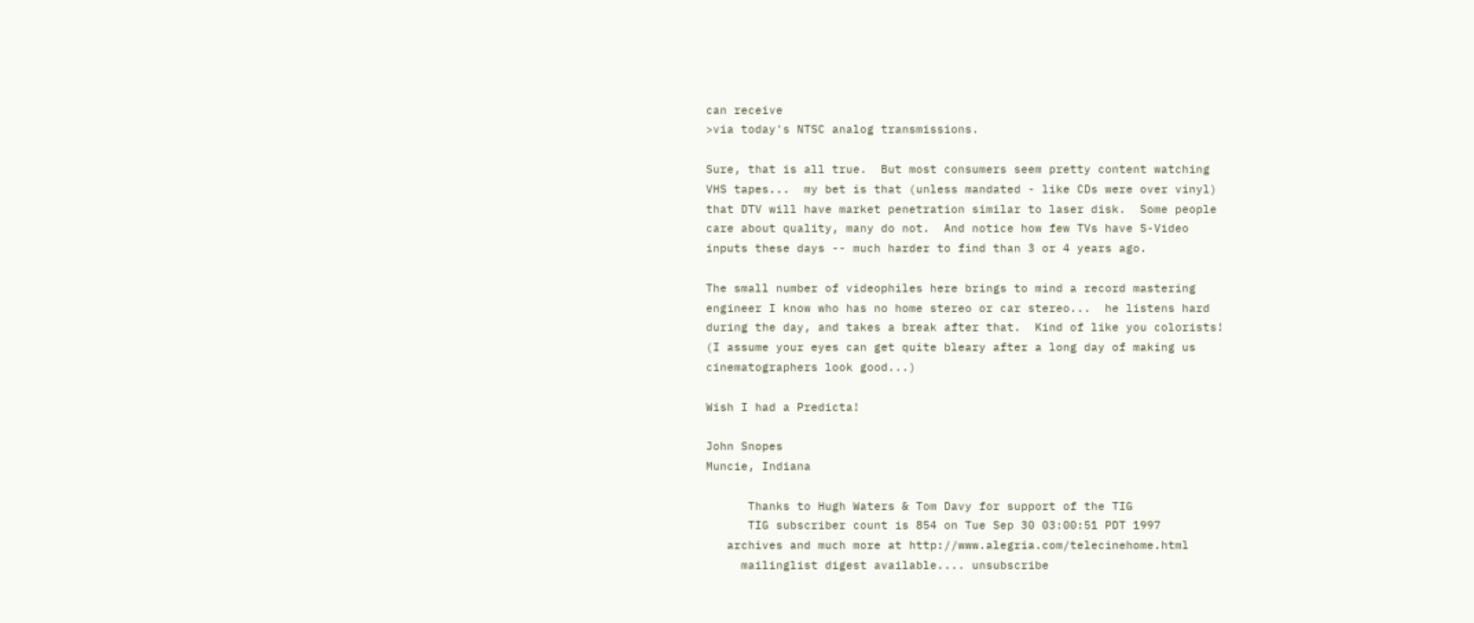can receive
>via today's NTSC analog transmissions.

Sure, that is all true.  But most consumers seem pretty content watching
VHS tapes...  my bet is that (unless mandated - like CDs were over vinyl)
that DTV will have market penetration similar to laser disk.  Some people
care about quality, many do not.  And notice how few TVs have S-Video
inputs these days -- much harder to find than 3 or 4 years ago.

The small number of videophiles here brings to mind a record mastering
engineer I know who has no home stereo or car stereo...  he listens hard
during the day, and takes a break after that.  Kind of like you colorists!
(I assume your eyes can get quite bleary after a long day of making us
cinematographers look good...)

Wish I had a Predicta!

John Snopes
Muncie, Indiana

      Thanks to Hugh Waters & Tom Davy for support of the TIG
      TIG subscriber count is 854 on Tue Sep 30 03:00:51 PDT 1997
   archives and much more at http://www.alegria.com/telecinehome.html
     mailinglist digest available.... unsubscribe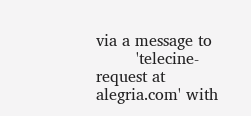via a message to
        'telecine-request at alegria.com' with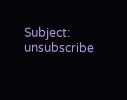Subject: unsubscribe